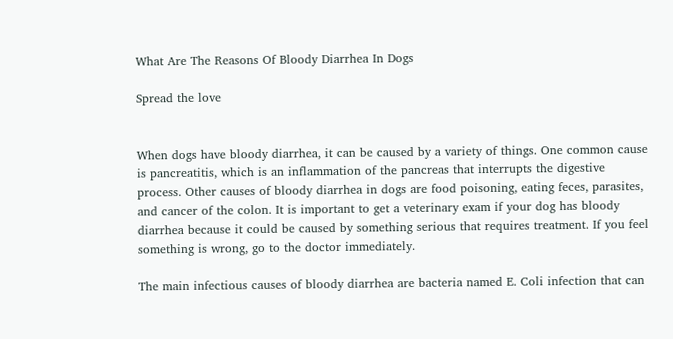What Are The Reasons Of Bloody Diarrhea In Dogs

Spread the love


When dogs have bloody diarrhea, it can be caused by a variety of things. One common cause is pancreatitis, which is an inflammation of the pancreas that interrupts the digestive process. Other causes of bloody diarrhea in dogs are food poisoning, eating feces, parasites, and cancer of the colon. It is important to get a veterinary exam if your dog has bloody diarrhea because it could be caused by something serious that requires treatment. If you feel something is wrong, go to the doctor immediately.

The main infectious causes of bloody diarrhea are bacteria named E. Coli infection that can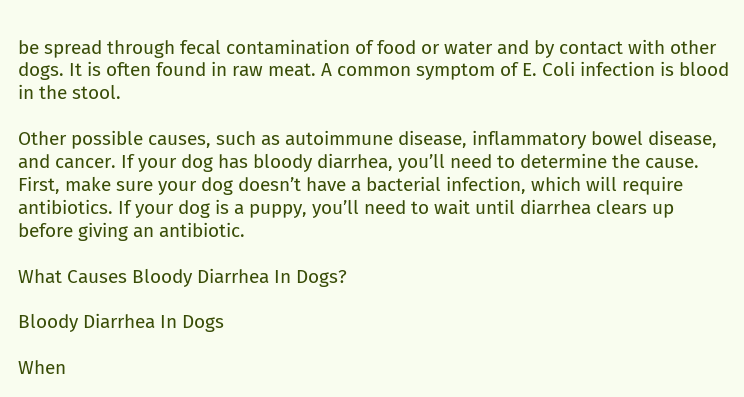be spread through fecal contamination of food or water and by contact with other dogs. It is often found in raw meat. A common symptom of E. Coli infection is blood in the stool.

Other possible causes, such as autoimmune disease, inflammatory bowel disease, and cancer. If your dog has bloody diarrhea, you’ll need to determine the cause. First, make sure your dog doesn’t have a bacterial infection, which will require antibiotics. If your dog is a puppy, you’ll need to wait until diarrhea clears up before giving an antibiotic.

What Causes Bloody Diarrhea In Dogs?

Bloody Diarrhea In Dogs

When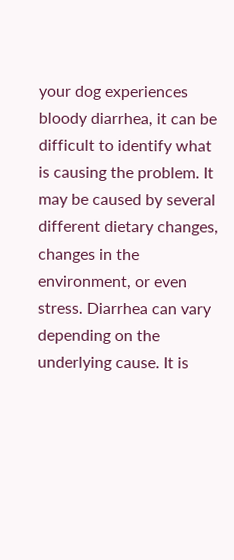your dog experiences bloody diarrhea, it can be difficult to identify what is causing the problem. It may be caused by several different dietary changes, changes in the environment, or even stress. Diarrhea can vary depending on the underlying cause. It is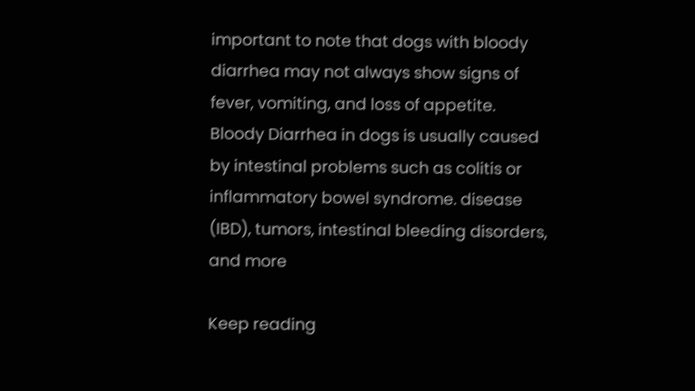important to note that dogs with bloody diarrhea may not always show signs of fever, vomiting, and loss of appetite. Bloody Diarrhea in dogs is usually caused by intestinal problems such as colitis or inflammatory bowel syndrome. disease (IBD), tumors, intestinal bleeding disorders, and more

Keep reading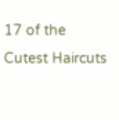17 of the Cutest Haircuts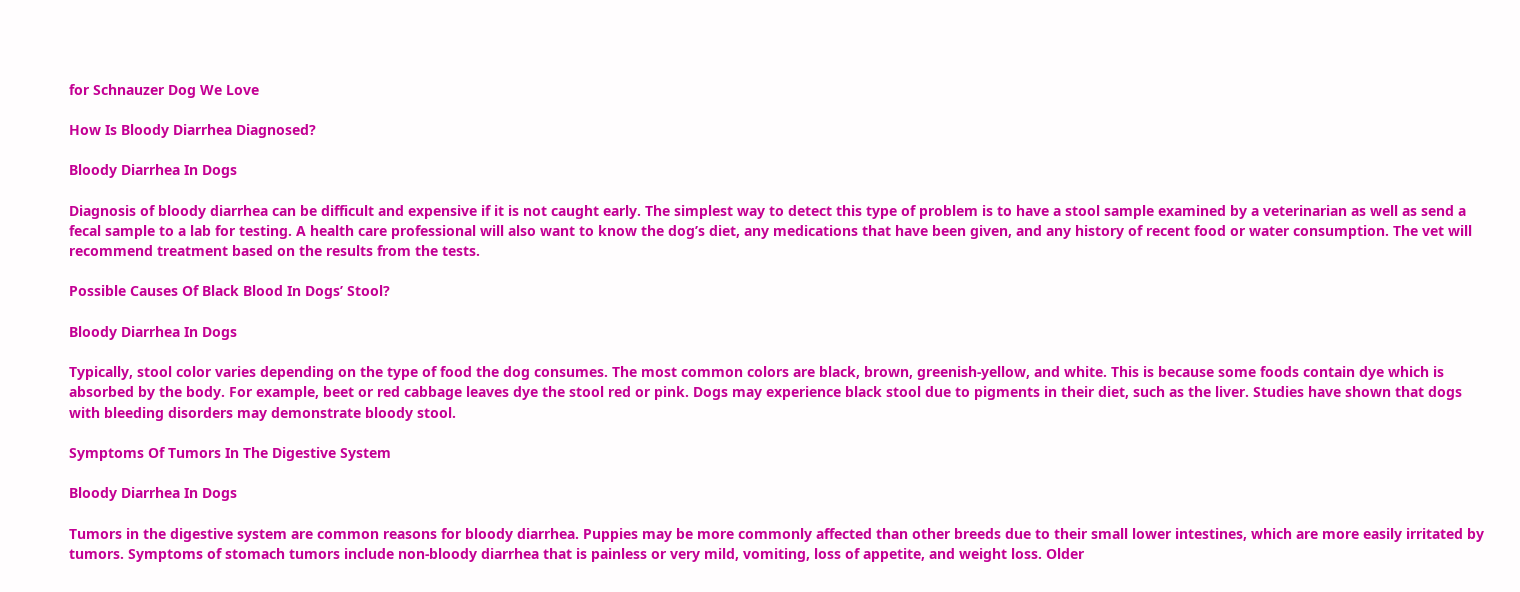for Schnauzer Dog We Love

How Is Bloody Diarrhea Diagnosed?

Bloody Diarrhea In Dogs

Diagnosis of bloody diarrhea can be difficult and expensive if it is not caught early. The simplest way to detect this type of problem is to have a stool sample examined by a veterinarian as well as send a fecal sample to a lab for testing. A health care professional will also want to know the dog’s diet, any medications that have been given, and any history of recent food or water consumption. The vet will recommend treatment based on the results from the tests.

Possible Causes Of Black Blood In Dogs’ Stool?

Bloody Diarrhea In Dogs

Typically, stool color varies depending on the type of food the dog consumes. The most common colors are black, brown, greenish-yellow, and white. This is because some foods contain dye which is absorbed by the body. For example, beet or red cabbage leaves dye the stool red or pink. Dogs may experience black stool due to pigments in their diet, such as the liver. Studies have shown that dogs with bleeding disorders may demonstrate bloody stool.

Symptoms Of Tumors In The Digestive System

Bloody Diarrhea In Dogs

Tumors in the digestive system are common reasons for bloody diarrhea. Puppies may be more commonly affected than other breeds due to their small lower intestines, which are more easily irritated by tumors. Symptoms of stomach tumors include non-bloody diarrhea that is painless or very mild, vomiting, loss of appetite, and weight loss. Older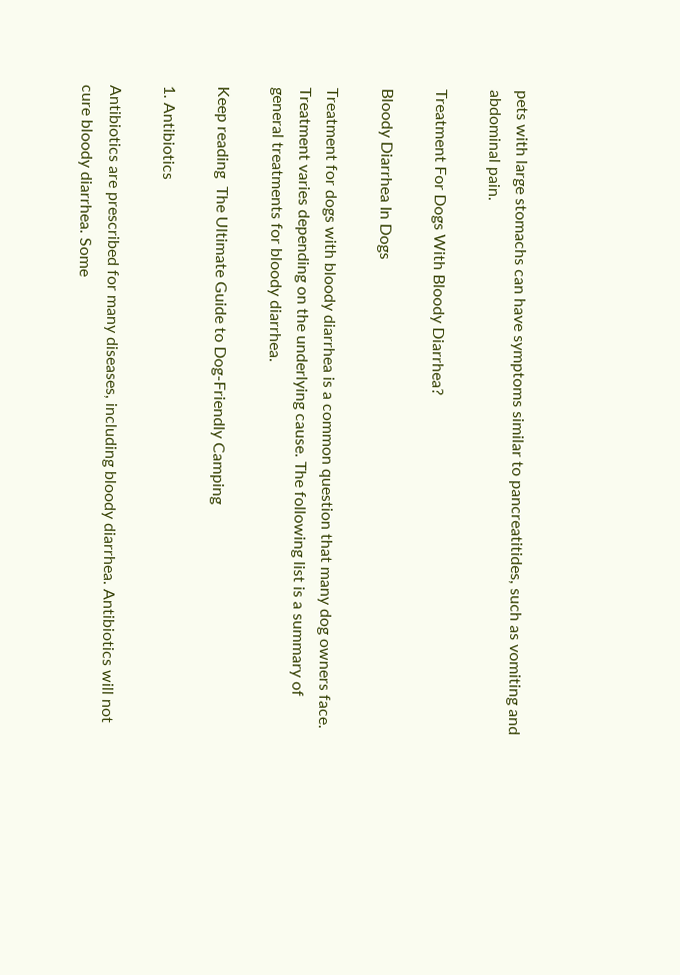pets with large stomachs can have symptoms similar to pancreatitides, such as vomiting and abdominal pain.

Treatment For Dogs With Bloody Diarrhea?

Bloody Diarrhea In Dogs

Treatment for dogs with bloody diarrhea is a common question that many dog owners face. Treatment varies depending on the underlying cause. The following list is a summary of general treatments for bloody diarrhea.

Keep reading  The Ultimate Guide to Dog-Friendly Camping

1. Antibiotics

Antibiotics are prescribed for many diseases, including bloody diarrhea. Antibiotics will not cure bloody diarrhea. Some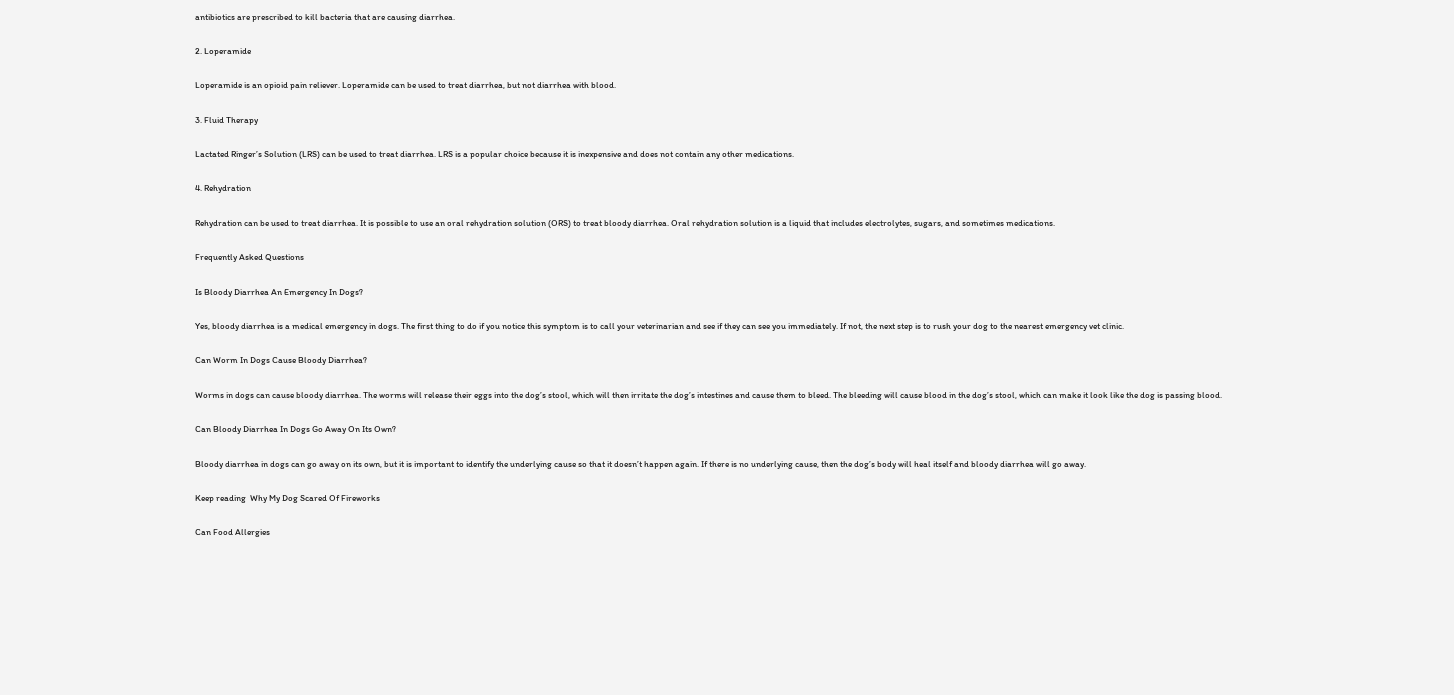antibiotics are prescribed to kill bacteria that are causing diarrhea.

2. Loperamide

Loperamide is an opioid pain reliever. Loperamide can be used to treat diarrhea, but not diarrhea with blood.

3. Fluid Therapy

Lactated Ringer’s Solution (LRS) can be used to treat diarrhea. LRS is a popular choice because it is inexpensive and does not contain any other medications.

4. Rehydration

Rehydration can be used to treat diarrhea. It is possible to use an oral rehydration solution (ORS) to treat bloody diarrhea. Oral rehydration solution is a liquid that includes electrolytes, sugars, and sometimes medications.

Frequently Asked Questions

Is Bloody Diarrhea An Emergency In Dogs?

Yes, bloody diarrhea is a medical emergency in dogs. The first thing to do if you notice this symptom is to call your veterinarian and see if they can see you immediately. If not, the next step is to rush your dog to the nearest emergency vet clinic.

Can Worm In Dogs Cause Bloody Diarrhea?

Worms in dogs can cause bloody diarrhea. The worms will release their eggs into the dog’s stool, which will then irritate the dog’s intestines and cause them to bleed. The bleeding will cause blood in the dog’s stool, which can make it look like the dog is passing blood.

Can Bloody Diarrhea In Dogs Go Away On Its Own?

Bloody diarrhea in dogs can go away on its own, but it is important to identify the underlying cause so that it doesn’t happen again. If there is no underlying cause, then the dog’s body will heal itself and bloody diarrhea will go away.

Keep reading  Why My Dog Scared Of Fireworks

Can Food Allergies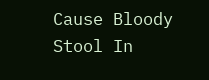Cause Bloody Stool In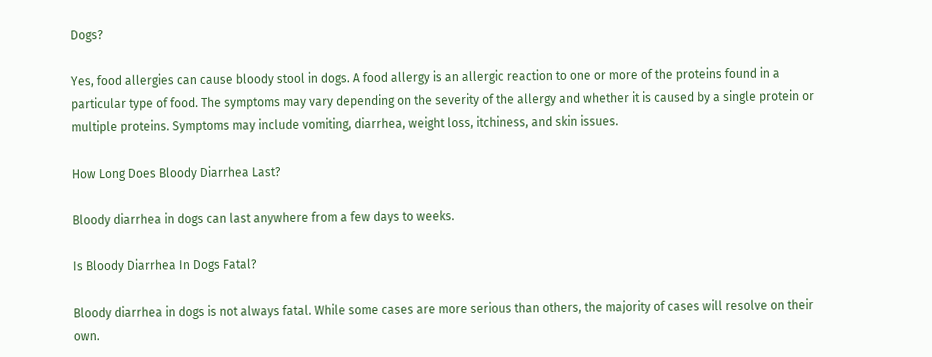Dogs?

Yes, food allergies can cause bloody stool in dogs. A food allergy is an allergic reaction to one or more of the proteins found in a particular type of food. The symptoms may vary depending on the severity of the allergy and whether it is caused by a single protein or multiple proteins. Symptoms may include vomiting, diarrhea, weight loss, itchiness, and skin issues.

How Long Does Bloody Diarrhea Last?

Bloody diarrhea in dogs can last anywhere from a few days to weeks.

Is Bloody Diarrhea In Dogs Fatal?

Bloody diarrhea in dogs is not always fatal. While some cases are more serious than others, the majority of cases will resolve on their own.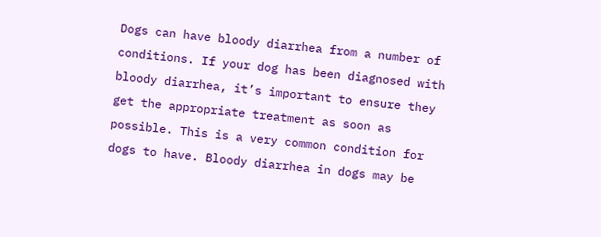Dogs can have bloody diarrhea from a number of conditions. If your dog has been diagnosed with bloody diarrhea, it’s important to ensure they get the appropriate treatment as soon as possible. This is a very common condition for dogs to have. Bloody diarrhea in dogs may be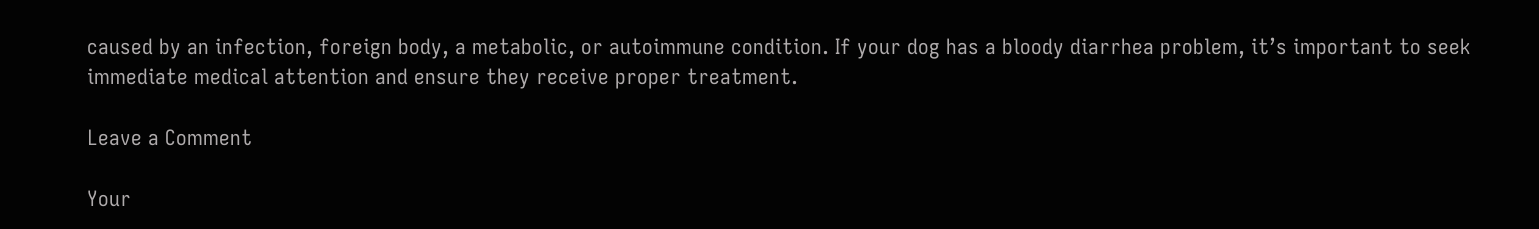caused by an infection, foreign body, a metabolic, or autoimmune condition. If your dog has a bloody diarrhea problem, it’s important to seek immediate medical attention and ensure they receive proper treatment.

Leave a Comment

Your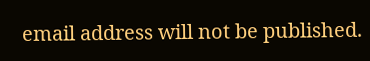email address will not be published.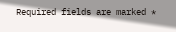Required fields are marked *